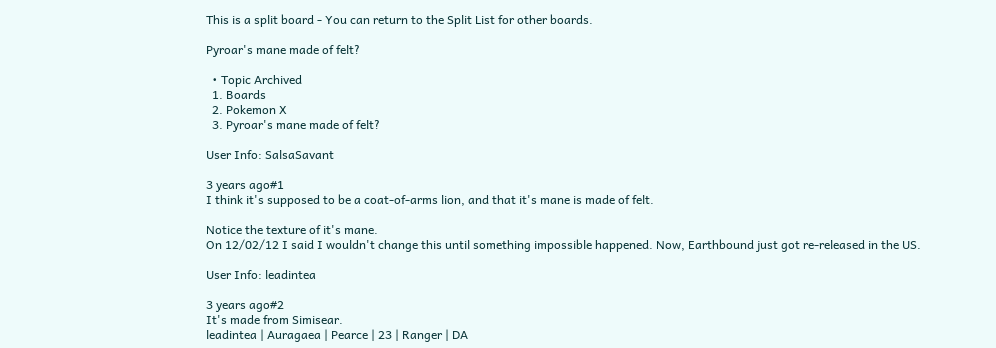This is a split board - You can return to the Split List for other boards.

Pyroar's mane made of felt?

  • Topic Archived
  1. Boards
  2. Pokemon X
  3. Pyroar's mane made of felt?

User Info: SalsaSavant

3 years ago#1
I think it's supposed to be a coat-of-arms lion, and that it's mane is made of felt.

Notice the texture of it's mane.
On 12/02/12 I said I wouldn't change this until something impossible happened. Now, Earthbound just got re-released in the US.

User Info: leadintea

3 years ago#2
It's made from Simisear.
leadintea | Auragaea | Pearce | 23 | Ranger | DA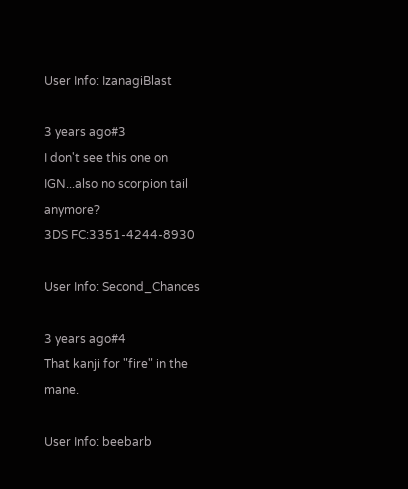User Info: IzanagiBlast

3 years ago#3
I don't see this one on IGN...also no scorpion tail anymore?
3DS FC:3351-4244-8930

User Info: Second_Chances

3 years ago#4
That kanji for "fire" in the mane.

User Info: beebarb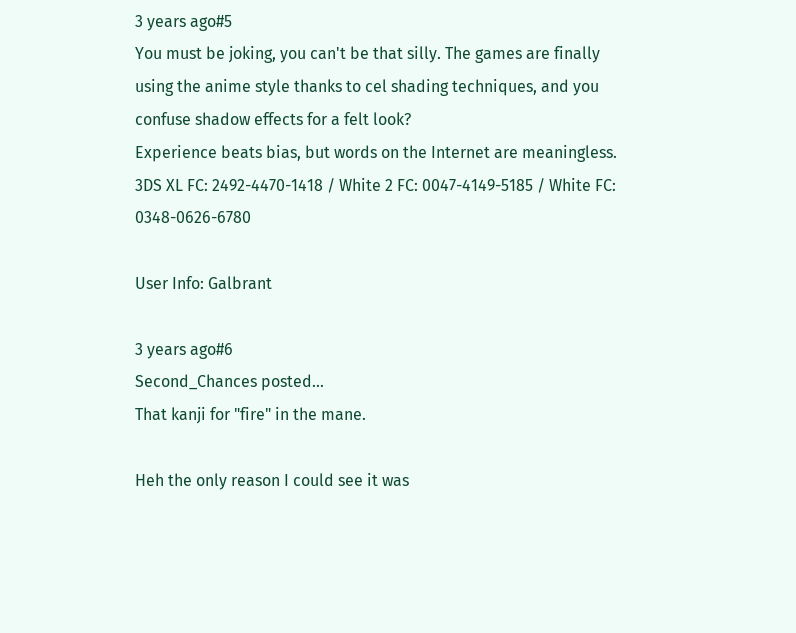3 years ago#5
You must be joking, you can't be that silly. The games are finally using the anime style thanks to cel shading techniques, and you confuse shadow effects for a felt look?
Experience beats bias, but words on the Internet are meaningless.
3DS XL FC: 2492-4470-1418 / White 2 FC: 0047-4149-5185 / White FC: 0348-0626-6780

User Info: Galbrant

3 years ago#6
Second_Chances posted...
That kanji for "fire" in the mane.

Heh the only reason I could see it was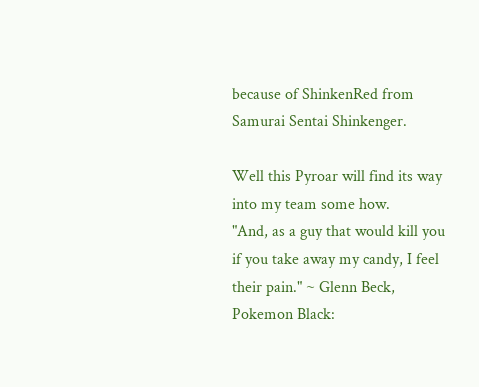because of ShinkenRed from Samurai Sentai Shinkenger.

Well this Pyroar will find its way into my team some how.
"And, as a guy that would kill you if you take away my candy, I feel their pain." ~ Glenn Beck, Pokemon Black: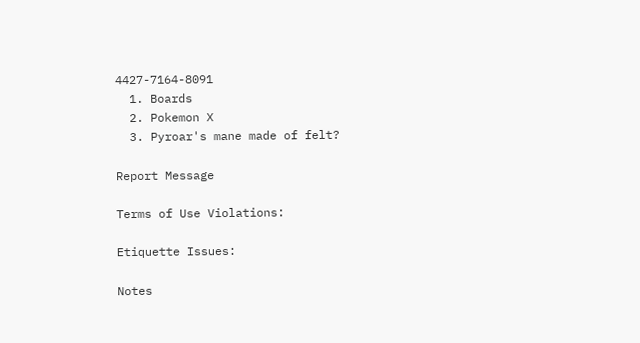4427-7164-8091
  1. Boards
  2. Pokemon X
  3. Pyroar's mane made of felt?

Report Message

Terms of Use Violations:

Etiquette Issues:

Notes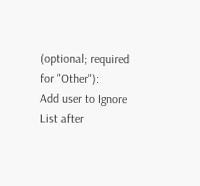(optional; required for "Other"):
Add user to Ignore List after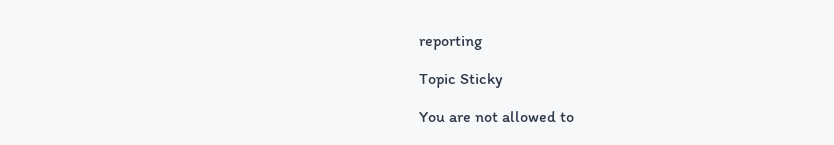reporting

Topic Sticky

You are not allowed to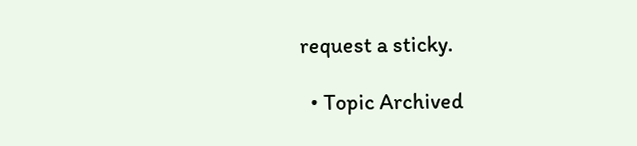request a sticky.

  • Topic Archived